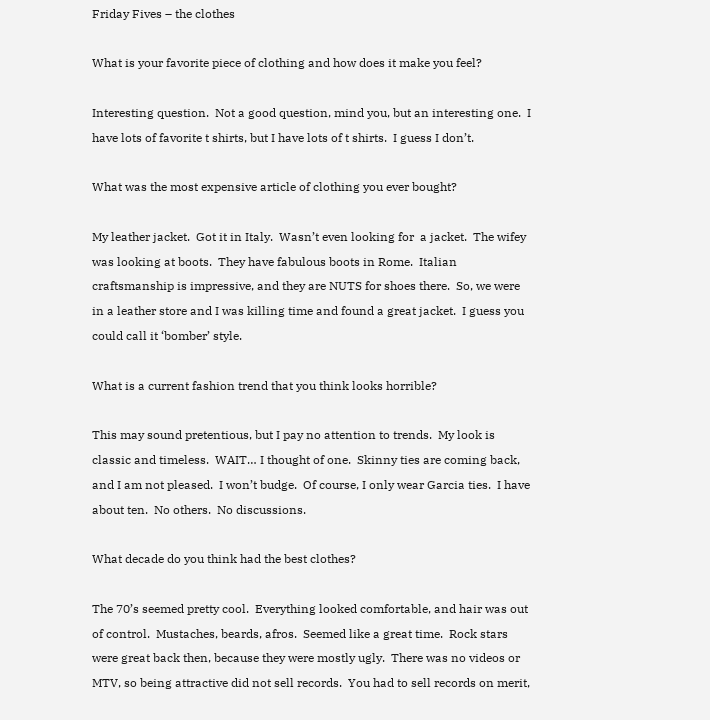Friday Fives – the clothes

What is your favorite piece of clothing and how does it make you feel?

Interesting question.  Not a good question, mind you, but an interesting one.  I have lots of favorite t shirts, but I have lots of t shirts.  I guess I don’t.

What was the most expensive article of clothing you ever bought?

My leather jacket.  Got it in Italy.  Wasn’t even looking for  a jacket.  The wifey was looking at boots.  They have fabulous boots in Rome.  Italian craftsmanship is impressive, and they are NUTS for shoes there.  So, we were in a leather store and I was killing time and found a great jacket.  I guess you could call it ‘bomber’ style.

What is a current fashion trend that you think looks horrible?

This may sound pretentious, but I pay no attention to trends.  My look is classic and timeless.  WAIT… I thought of one.  Skinny ties are coming back, and I am not pleased.  I won’t budge.  Of course, I only wear Garcia ties.  I have about ten.  No others.  No discussions.

What decade do you think had the best clothes?

The 70’s seemed pretty cool.  Everything looked comfortable, and hair was out of control.  Mustaches, beards, afros.  Seemed like a great time.  Rock stars were great back then, because they were mostly ugly.  There was no videos or MTV, so being attractive did not sell records.  You had to sell records on merit,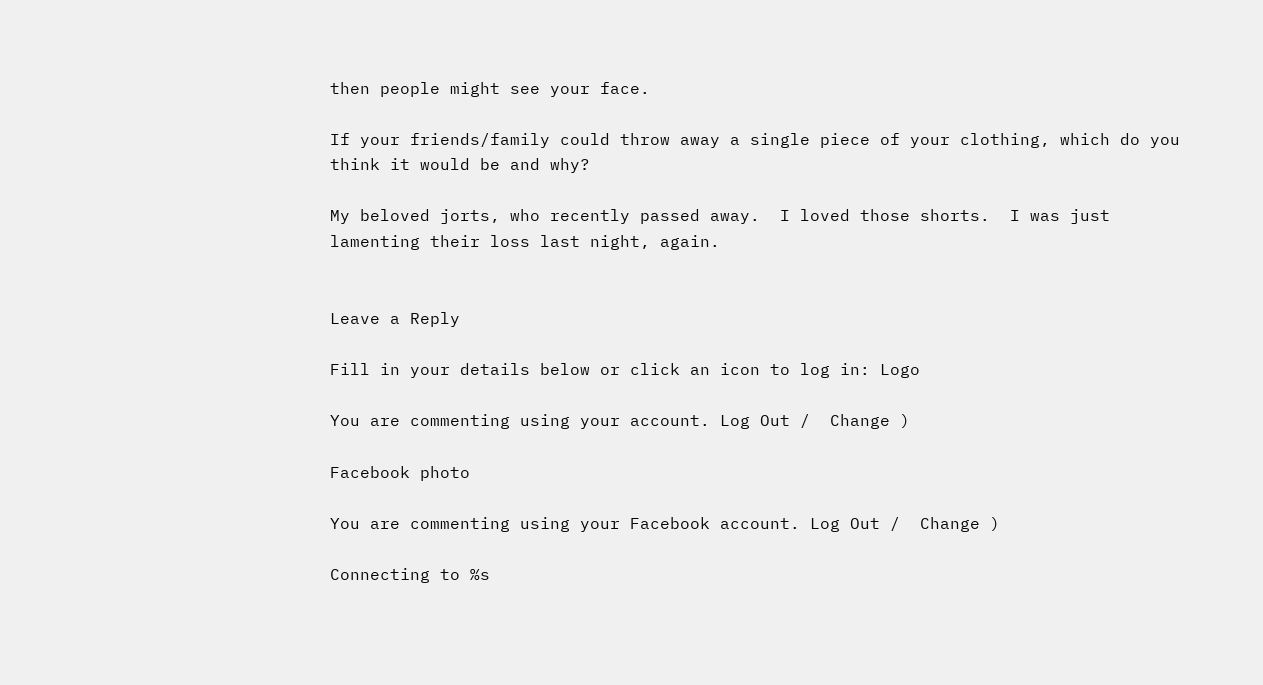then people might see your face.

If your friends/family could throw away a single piece of your clothing, which do you think it would be and why?

My beloved jorts, who recently passed away.  I loved those shorts.  I was just lamenting their loss last night, again.


Leave a Reply

Fill in your details below or click an icon to log in: Logo

You are commenting using your account. Log Out /  Change )

Facebook photo

You are commenting using your Facebook account. Log Out /  Change )

Connecting to %s